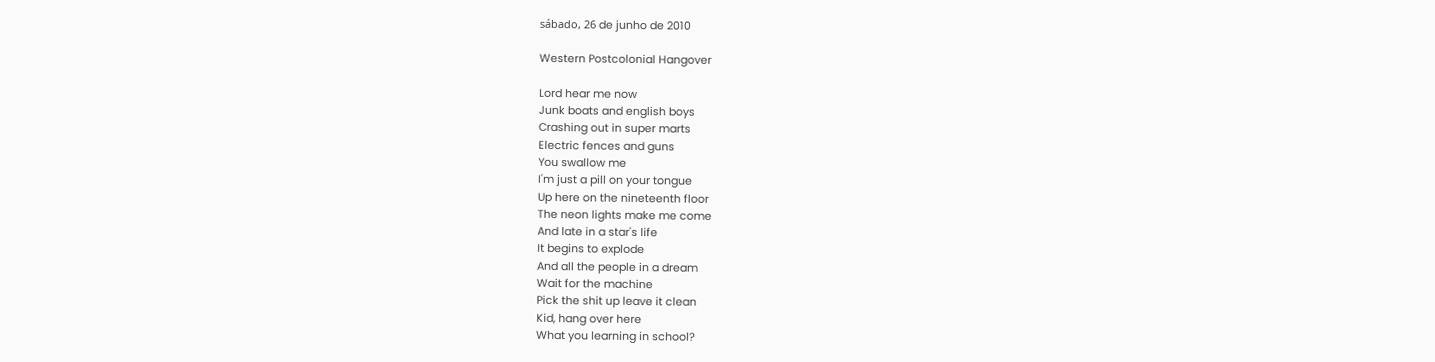sábado, 26 de junho de 2010

Western Postcolonial Hangover

Lord hear me now
Junk boats and english boys
Crashing out in super marts
Electric fences and guns
You swallow me
I'm just a pill on your tongue
Up here on the nineteenth floor
The neon lights make me come
And late in a star's life
It begins to explode
And all the people in a dream
Wait for the machine
Pick the shit up leave it clean
Kid, hang over here
What you learning in school?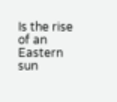Is the rise of an Eastern sun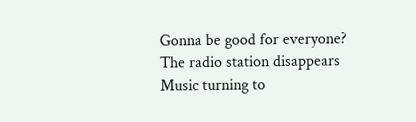Gonna be good for everyone?
The radio station disappears
Music turning to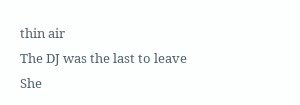thin air
The DJ was the last to leave
She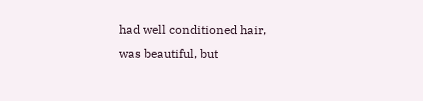had well conditioned hair,
was beautiful, but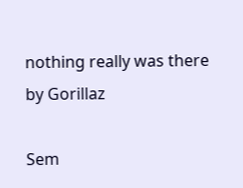nothing really was there
by Gorillaz

Sem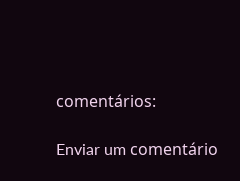comentários:

Enviar um comentário